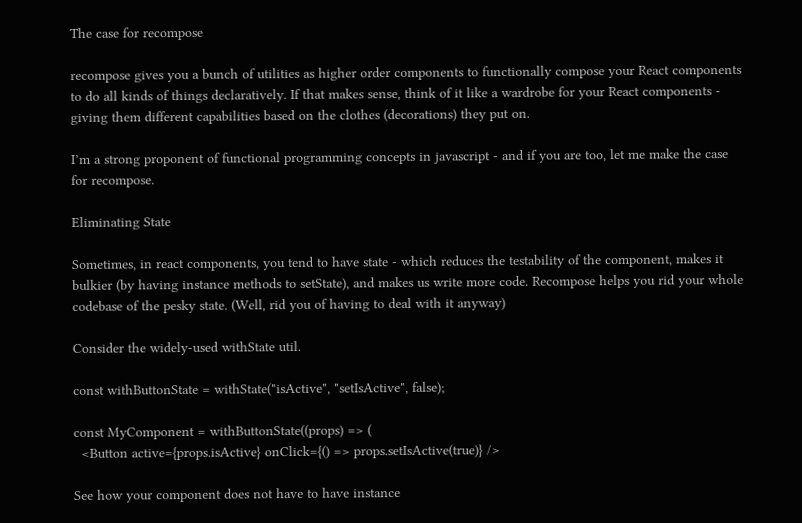The case for recompose

recompose gives you a bunch of utilities as higher order components to functionally compose your React components to do all kinds of things declaratively. If that makes sense, think of it like a wardrobe for your React components - giving them different capabilities based on the clothes (decorations) they put on.

I’m a strong proponent of functional programming concepts in javascript - and if you are too, let me make the case for recompose.

Eliminating State

Sometimes, in react components, you tend to have state - which reduces the testability of the component, makes it bulkier (by having instance methods to setState), and makes us write more code. Recompose helps you rid your whole codebase of the pesky state. (Well, rid you of having to deal with it anyway)

Consider the widely-used withState util.

const withButtonState = withState("isActive", "setIsActive", false);

const MyComponent = withButtonState((props) => (
  <Button active={props.isActive} onClick={() => props.setIsActive(true)} />

See how your component does not have to have instance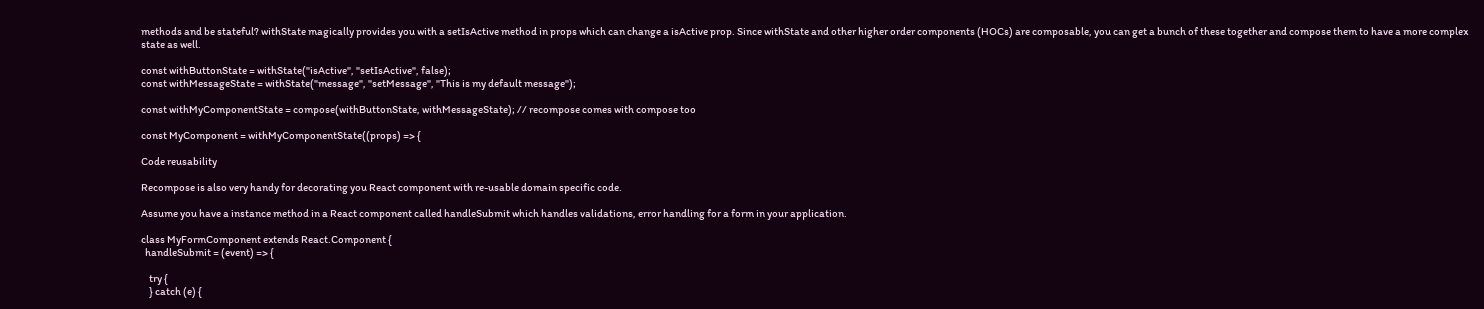methods and be stateful? withState magically provides you with a setIsActive method in props which can change a isActive prop. Since withState and other higher order components (HOCs) are composable, you can get a bunch of these together and compose them to have a more complex state as well.

const withButtonState = withState("isActive", "setIsActive", false);
const withMessageState = withState("message", "setMessage", "This is my default message");

const withMyComponentState = compose(withButtonState, withMessageState); // recompose comes with compose too

const MyComponent = withMyComponentState((props) => {

Code reusability

Recompose is also very handy for decorating you React component with re-usable domain specific code.

Assume you have a instance method in a React component called handleSubmit which handles validations, error handling for a form in your application.

class MyFormComponent extends React.Component {
  handleSubmit = (event) => {

    try {
    } catch (e) {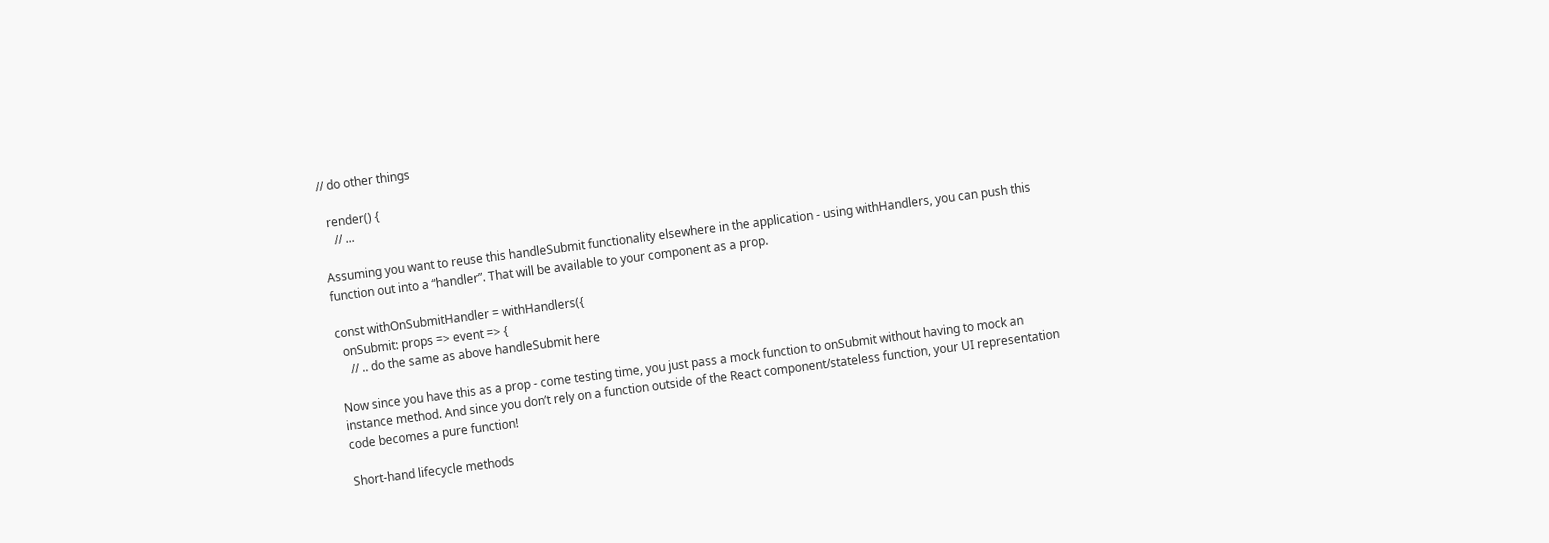// do other things

  render() {
    // ...

Assuming you want to reuse this handleSubmit functionality elsewhere in the application - using withHandlers, you can push this function out into a “handler”. That will be available to your component as a prop.

const withOnSubmitHandler = withHandlers({
  onSubmit: props => event => {
    // .. do the same as above handleSubmit here

Now since you have this as a prop - come testing time, you just pass a mock function to onSubmit without having to mock an instance method. And since you don’t rely on a function outside of the React component/stateless function, your UI representation code becomes a pure function!

Short-hand lifecycle methods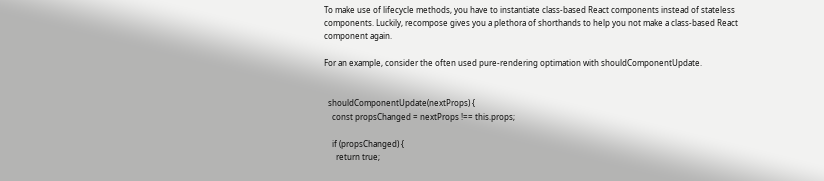To make use of lifecycle methods, you have to instantiate class-based React components instead of stateless components. Luckily, recompose gives you a plethora of shorthands to help you not make a class-based React component again.

For an example, consider the often used pure-rendering optimation with shouldComponentUpdate.


  shouldComponentUpdate(nextProps) {
    const propsChanged = nextProps !== this.props;

    if (propsChanged) {
      return true;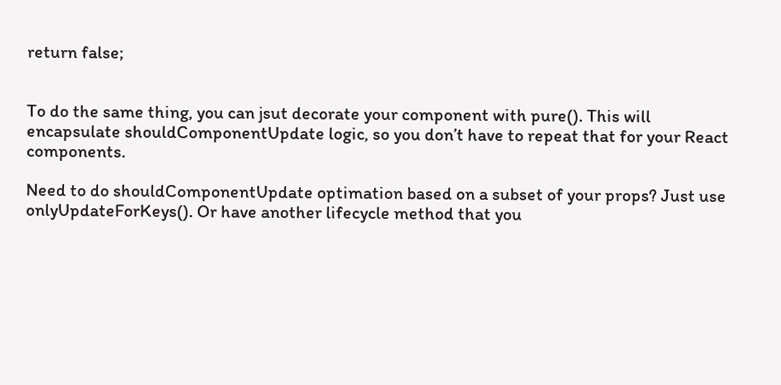return false;


To do the same thing, you can jsut decorate your component with pure(). This will encapsulate shouldComponentUpdate logic, so you don’t have to repeat that for your React components.

Need to do shouldComponentUpdate optimation based on a subset of your props? Just use onlyUpdateForKeys(). Or have another lifecycle method that you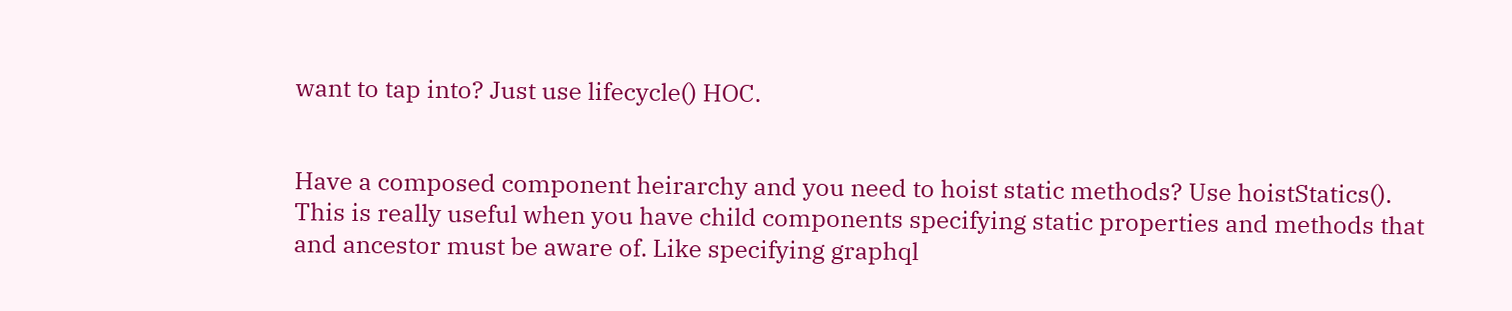want to tap into? Just use lifecycle() HOC.


Have a composed component heirarchy and you need to hoist static methods? Use hoistStatics(). This is really useful when you have child components specifying static properties and methods that and ancestor must be aware of. Like specifying graphql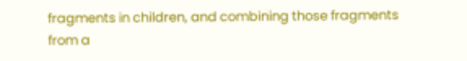fragments in children, and combining those fragments from a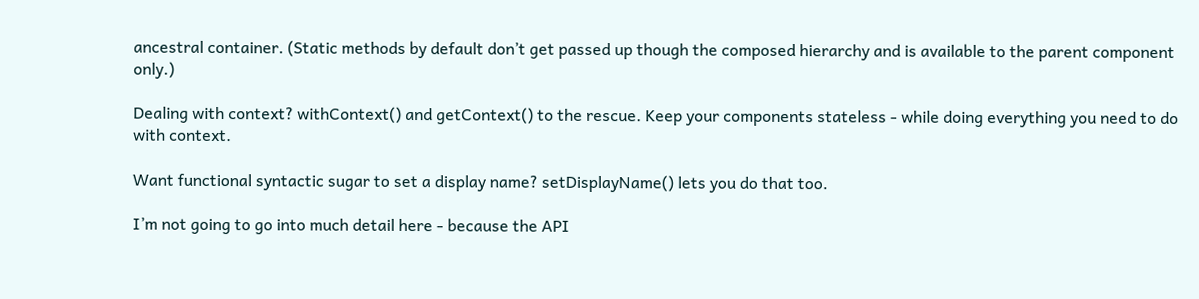ancestral container. (Static methods by default don’t get passed up though the composed hierarchy and is available to the parent component only.)

Dealing with context? withContext() and getContext() to the rescue. Keep your components stateless - while doing everything you need to do with context.

Want functional syntactic sugar to set a display name? setDisplayName() lets you do that too.

I’m not going to go into much detail here - because the API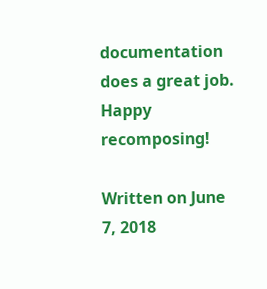documentation does a great job. Happy recomposing!

Written on June 7, 2018